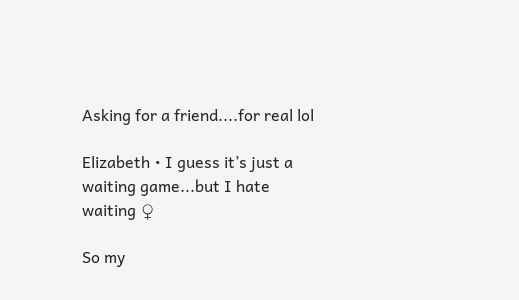Asking for a friend....for real lol

Elizabeth • I guess it’s just a waiting game...but I hate waiting ♀

So my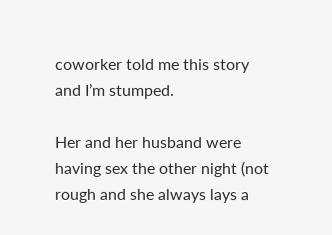coworker told me this story and I’m stumped.

Her and her husband were having sex the other night (not rough and she always lays a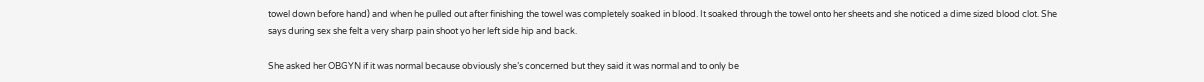towel down before hand) and when he pulled out after finishing the towel was completely soaked in blood. It soaked through the towel onto her sheets and she noticed a dime sized blood clot. She says during sex she felt a very sharp pain shoot yo her left side hip and back.

She asked her OBGYN if it was normal because obviously she’s concerned but they said it was normal and to only be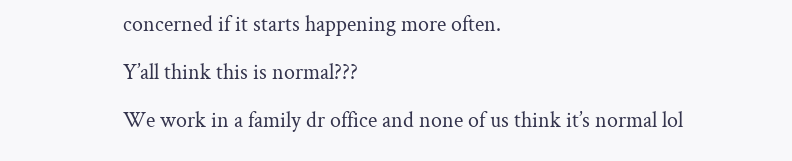concerned if it starts happening more often.

Y’all think this is normal???

We work in a family dr office and none of us think it’s normal lol